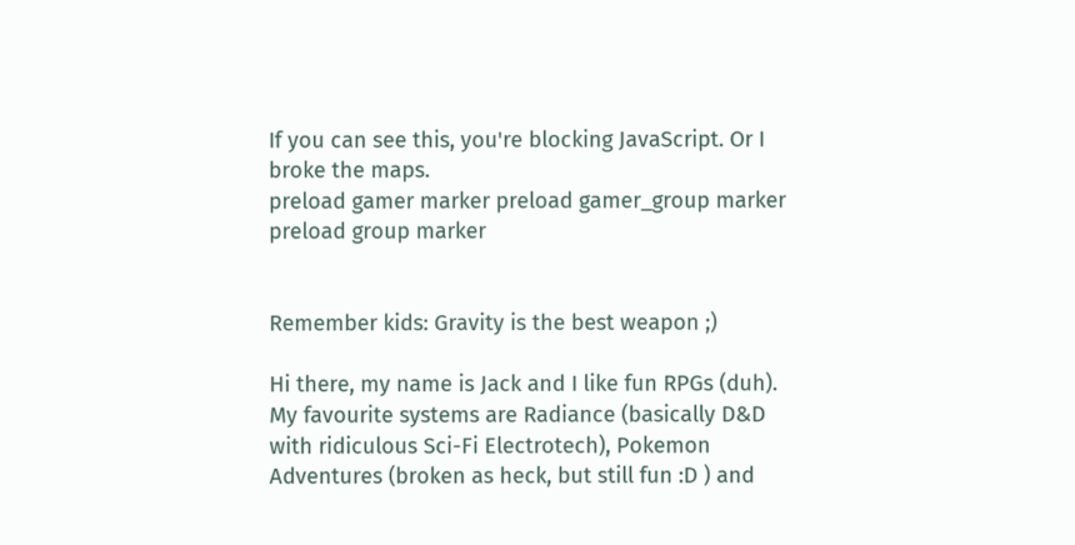If you can see this, you're blocking JavaScript. Or I broke the maps.
preload gamer marker preload gamer_group marker preload group marker


Remember kids: Gravity is the best weapon ;)

Hi there, my name is Jack and I like fun RPGs (duh). My favourite systems are Radiance (basically D&D with ridiculous Sci-Fi Electrotech), Pokemon Adventures (broken as heck, but still fun :D ) and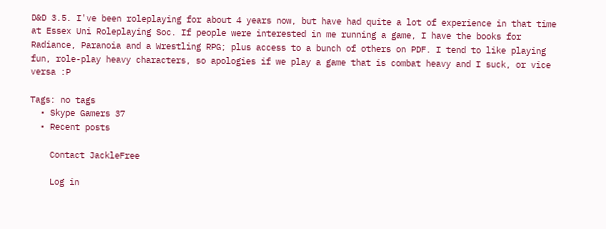D&D 3.5. I've been roleplaying for about 4 years now, but have had quite a lot of experience in that time at Essex Uni Roleplaying Soc. If people were interested in me running a game, I have the books for Radiance, Paranoia and a Wrestling RPG; plus access to a bunch of others on PDF. I tend to like playing fun, role-play heavy characters, so apologies if we play a game that is combat heavy and I suck, or vice versa :P

Tags: no tags
  • Skype Gamers 37
  • Recent posts

    Contact JackleFree

    Log in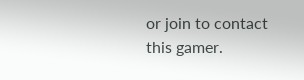or join to contact this gamer.